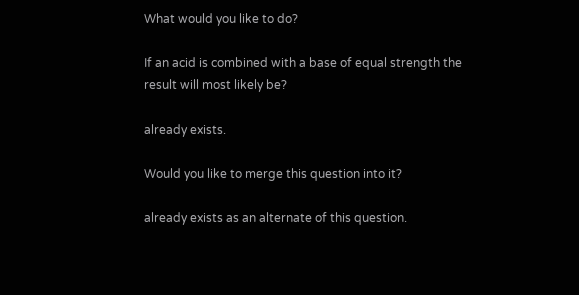What would you like to do?

If an acid is combined with a base of equal strength the result will most likely be?

already exists.

Would you like to merge this question into it?

already exists as an alternate of this question.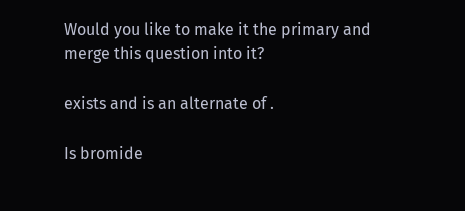Would you like to make it the primary and merge this question into it?

exists and is an alternate of .

Is bromide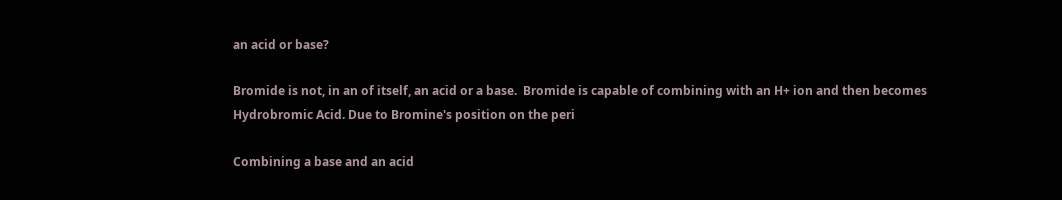an acid or base?

Bromide is not, in an of itself, an acid or a base.  Bromide is capable of combining with an H+ ion and then becomes Hydrobromic Acid. Due to Bromine's position on the peri

Combining a base and an acid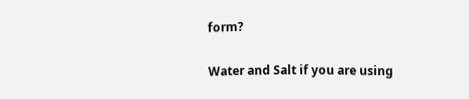form?

Water and Salt if you are using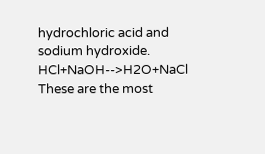hydrochloric acid and sodium hydroxide. HCl+NaOH-->H2O+NaCl These are the most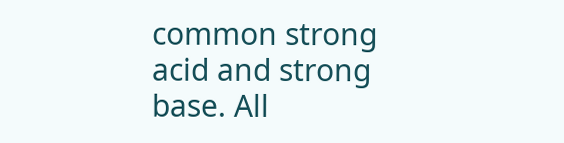common strong acid and strong base. All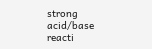strong acid/base reacti